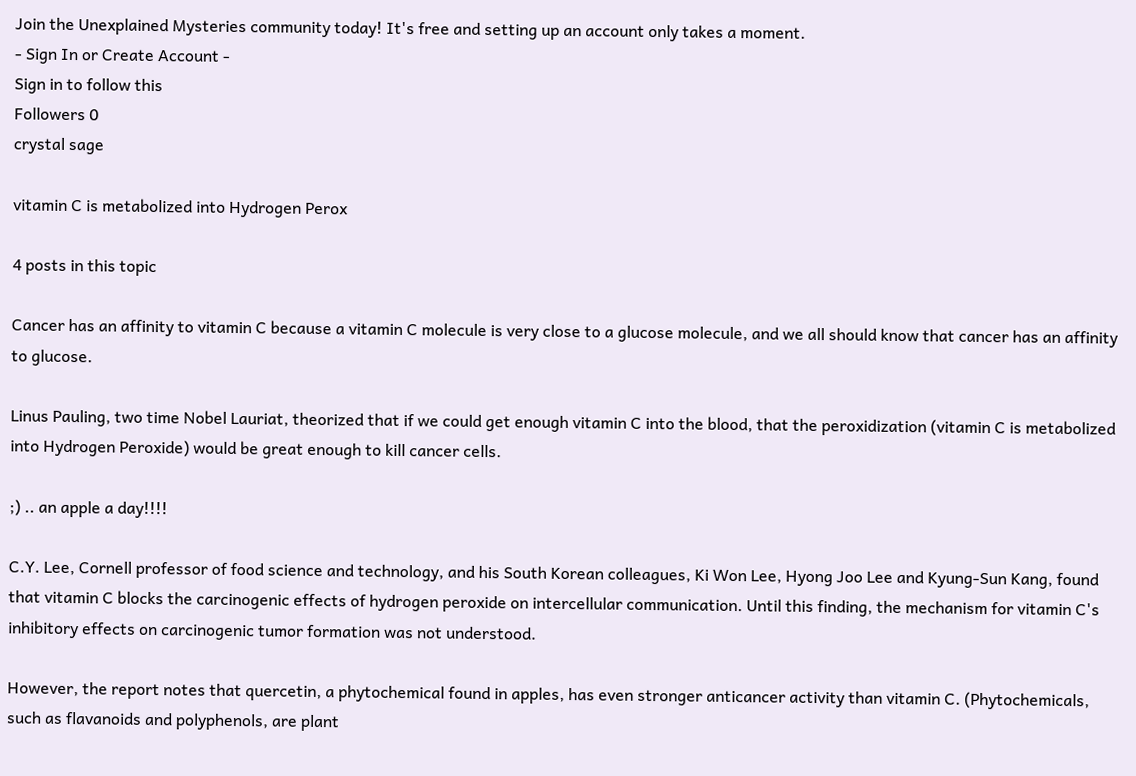Join the Unexplained Mysteries community today! It's free and setting up an account only takes a moment.
- Sign In or Create Account -
Sign in to follow this
Followers 0
crystal sage

vitamin C is metabolized into Hydrogen Perox

4 posts in this topic

Cancer has an affinity to vitamin C because a vitamin C molecule is very close to a glucose molecule, and we all should know that cancer has an affinity to glucose.

Linus Pauling, two time Nobel Lauriat, theorized that if we could get enough vitamin C into the blood, that the peroxidization (vitamin C is metabolized into Hydrogen Peroxide) would be great enough to kill cancer cells.

;) .. an apple a day!!!!

C.Y. Lee, Cornell professor of food science and technology, and his South Korean colleagues, Ki Won Lee, Hyong Joo Lee and Kyung-Sun Kang, found that vitamin C blocks the carcinogenic effects of hydrogen peroxide on intercellular communication. Until this finding, the mechanism for vitamin C's inhibitory effects on carcinogenic tumor formation was not understood.

However, the report notes that quercetin, a phytochemical found in apples, has even stronger anticancer activity than vitamin C. (Phytochemicals, such as flavanoids and polyphenols, are plant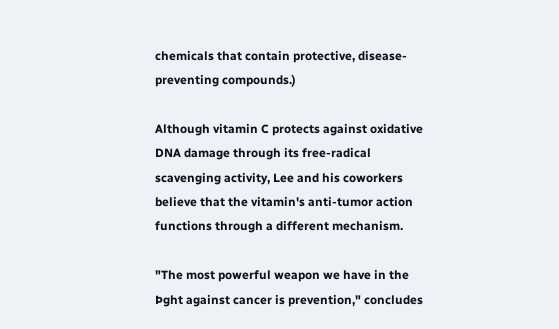chemicals that contain protective, disease-preventing compounds.)

Although vitamin C protects against oxidative DNA damage through its free-radical scavenging activity, Lee and his coworkers believe that the vitamin's anti-tumor action functions through a different mechanism.

"The most powerful weapon we have in the Þght against cancer is prevention," concludes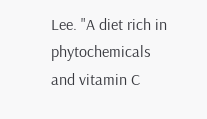Lee. "A diet rich in phytochemicals and vitamin C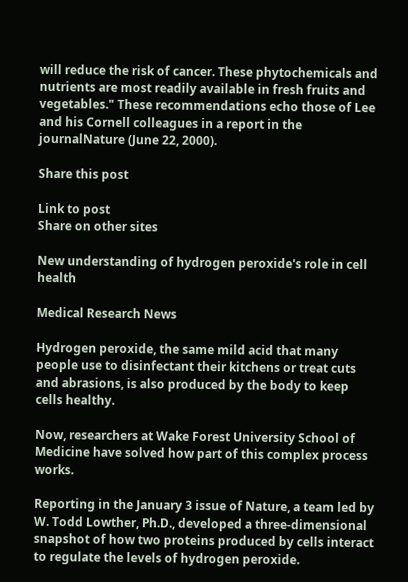will reduce the risk of cancer. These phytochemicals and nutrients are most readily available in fresh fruits and vegetables." These recommendations echo those of Lee and his Cornell colleagues in a report in the journalNature (June 22, 2000).

Share this post

Link to post
Share on other sites

New understanding of hydrogen peroxide's role in cell health

Medical Research News

Hydrogen peroxide, the same mild acid that many people use to disinfectant their kitchens or treat cuts and abrasions, is also produced by the body to keep cells healthy.

Now, researchers at Wake Forest University School of Medicine have solved how part of this complex process works.

Reporting in the January 3 issue of Nature, a team led by W. Todd Lowther, Ph.D., developed a three-dimensional snapshot of how two proteins produced by cells interact to regulate the levels of hydrogen peroxide.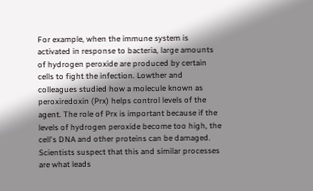For example, when the immune system is activated in response to bacteria, large amounts of hydrogen peroxide are produced by certain cells to fight the infection. Lowther and colleagues studied how a molecule known as peroxiredoxin (Prx) helps control levels of the agent. The role of Prx is important because if the levels of hydrogen peroxide become too high, the cell's DNA and other proteins can be damaged. Scientists suspect that this and similar processes are what leads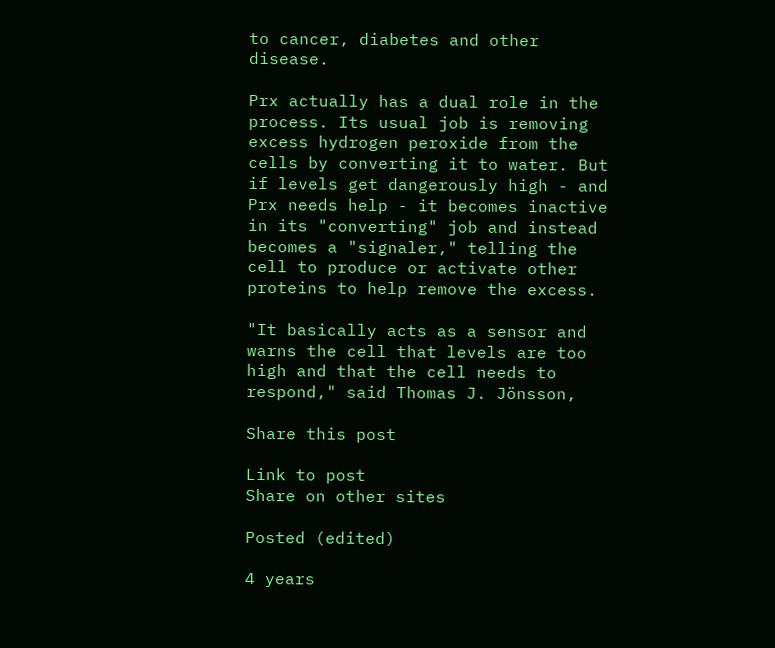to cancer, diabetes and other disease.

Prx actually has a dual role in the process. Its usual job is removing excess hydrogen peroxide from the cells by converting it to water. But if levels get dangerously high - and Prx needs help - it becomes inactive in its "converting" job and instead becomes a "signaler," telling the cell to produce or activate other proteins to help remove the excess.

"It basically acts as a sensor and warns the cell that levels are too high and that the cell needs to respond," said Thomas J. Jönsson,

Share this post

Link to post
Share on other sites

Posted (edited)

4 years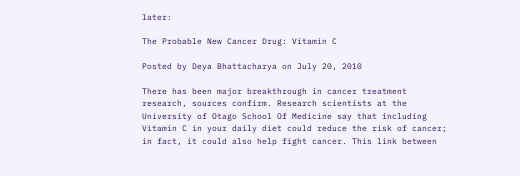later:

The Probable New Cancer Drug: Vitamin C

Posted by Deya Bhattacharya on July 20, 2010

There has been major breakthrough in cancer treatment research, sources confirm. Research scientists at the University of Otago School Of Medicine say that including Vitamin C in your daily diet could reduce the risk of cancer; in fact, it could also help fight cancer. This link between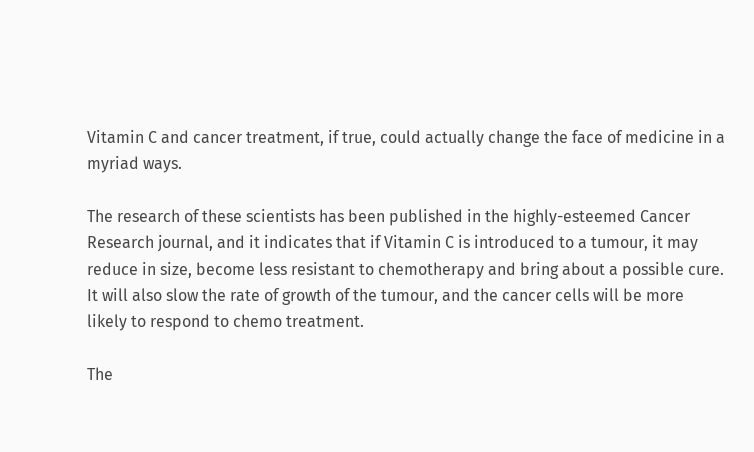Vitamin C and cancer treatment, if true, could actually change the face of medicine in a myriad ways.

The research of these scientists has been published in the highly-esteemed Cancer Research journal, and it indicates that if Vitamin C is introduced to a tumour, it may reduce in size, become less resistant to chemotherapy and bring about a possible cure. It will also slow the rate of growth of the tumour, and the cancer cells will be more likely to respond to chemo treatment.

The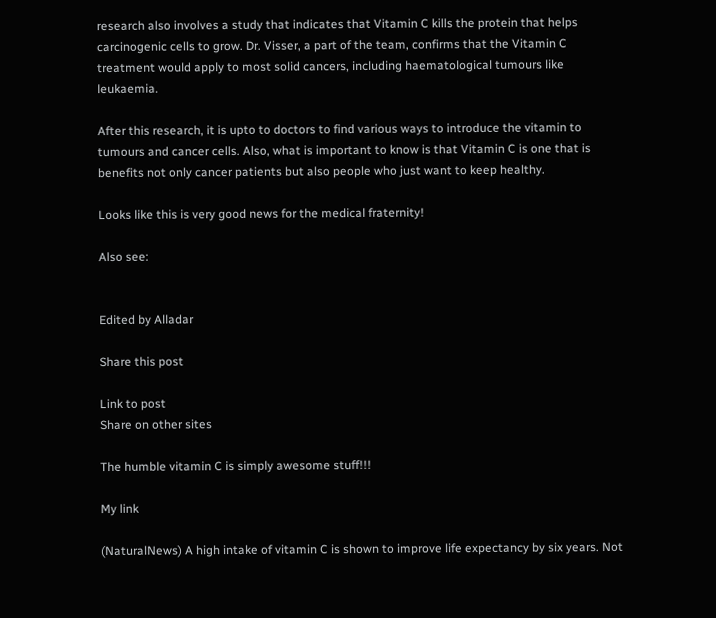research also involves a study that indicates that Vitamin C kills the protein that helps carcinogenic cells to grow. Dr. Visser, a part of the team, confirms that the Vitamin C treatment would apply to most solid cancers, including haematological tumours like leukaemia.

After this research, it is upto to doctors to find various ways to introduce the vitamin to tumours and cancer cells. Also, what is important to know is that Vitamin C is one that is benefits not only cancer patients but also people who just want to keep healthy.

Looks like this is very good news for the medical fraternity!

Also see:


Edited by Alladar

Share this post

Link to post
Share on other sites

The humble vitamin C is simply awesome stuff!!!

My link

(NaturalNews) A high intake of vitamin C is shown to improve life expectancy by six years. Not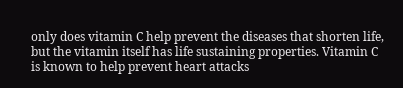only does vitamin C help prevent the diseases that shorten life, but the vitamin itself has life sustaining properties. Vitamin C is known to help prevent heart attacks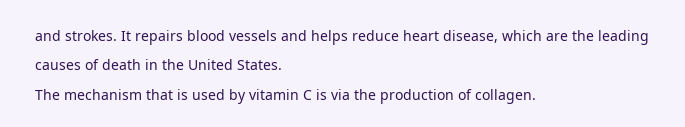and strokes. It repairs blood vessels and helps reduce heart disease, which are the leading causes of death in the United States.
The mechanism that is used by vitamin C is via the production of collagen.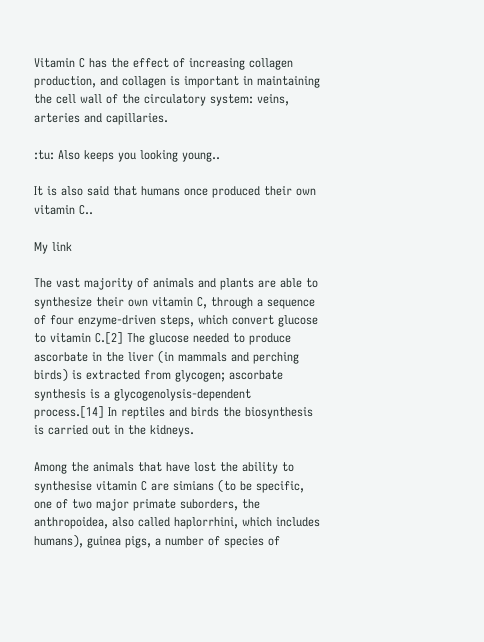Vitamin C has the effect of increasing collagen production, and collagen is important in maintaining the cell wall of the circulatory system: veins, arteries and capillaries.

:tu: Also keeps you looking young..

It is also said that humans once produced their own vitamin C..

My link

The vast majority of animals and plants are able to synthesize their own vitamin C, through a sequence of four enzyme-driven steps, which convert glucose to vitamin C.[2] The glucose needed to produce ascorbate in the liver (in mammals and perching birds) is extracted from glycogen; ascorbate synthesis is a glycogenolysis-dependent process.[14] In reptiles and birds the biosynthesis is carried out in the kidneys.

Among the animals that have lost the ability to synthesise vitamin C are simians (to be specific, one of two major primate suborders, the anthropoidea, also called haplorrhini, which includes humans), guinea pigs, a number of species of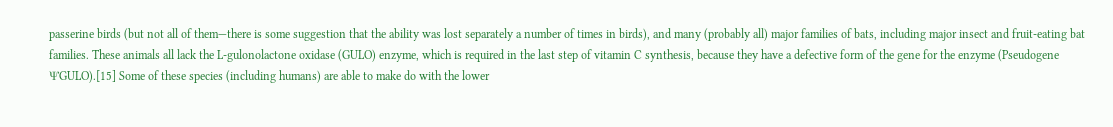passerine birds (but not all of them—there is some suggestion that the ability was lost separately a number of times in birds), and many (probably all) major families of bats, including major insect and fruit-eating bat families. These animals all lack the L-gulonolactone oxidase (GULO) enzyme, which is required in the last step of vitamin C synthesis, because they have a defective form of the gene for the enzyme (Pseudogene ΨGULO).[15] Some of these species (including humans) are able to make do with the lower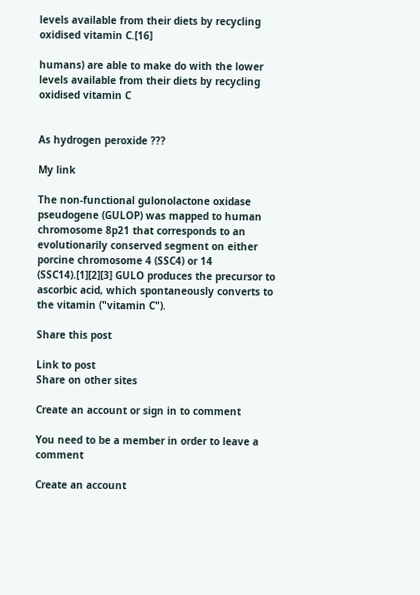levels available from their diets by recycling oxidised vitamin C.[16]

humans) are able to make do with the lower levels available from their diets by recycling oxidised vitamin C


As hydrogen peroxide ???

My link

The non-functional gulonolactone oxidase pseudogene (GULOP) was mapped to human chromosome 8p21 that corresponds to an evolutionarily conserved segment on either porcine chromosome 4 (SSC4) or 14 (SSC14).[1][2][3] GULO produces the precursor to ascorbic acid, which spontaneously converts to the vitamin ("vitamin C").

Share this post

Link to post
Share on other sites

Create an account or sign in to comment

You need to be a member in order to leave a comment

Create an account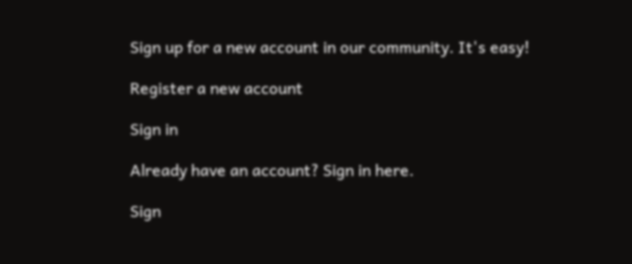Sign up for a new account in our community. It's easy!

Register a new account

Sign in

Already have an account? Sign in here.

Sign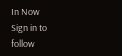In Now
Sign in to follow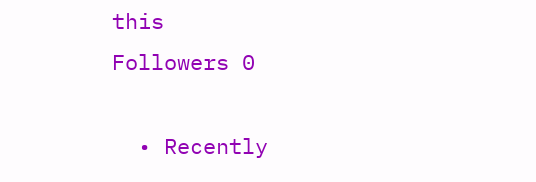this
Followers 0

  • Recently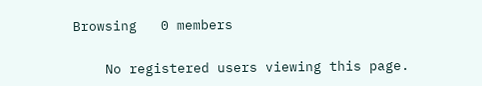Browsing   0 members

    No registered users viewing this page.